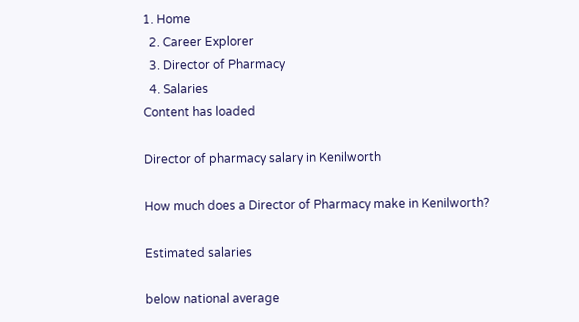1. Home
  2. Career Explorer
  3. Director of Pharmacy
  4. Salaries
Content has loaded

Director of pharmacy salary in Kenilworth

How much does a Director of Pharmacy make in Kenilworth?

Estimated salaries

below national average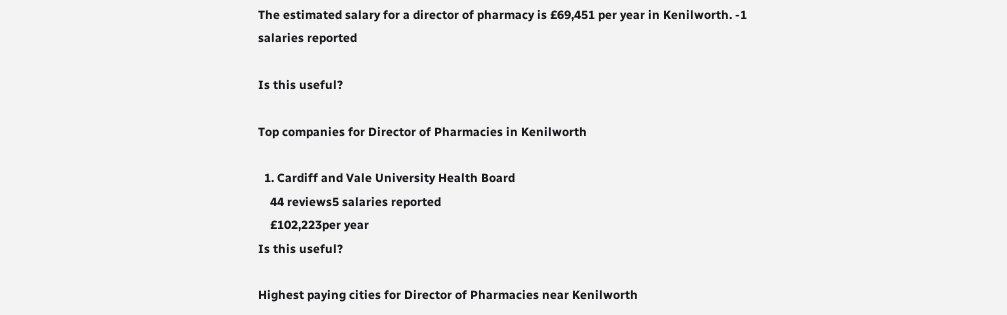The estimated salary for a director of pharmacy is £69,451 per year in Kenilworth. -1 salaries reported

Is this useful?

Top companies for Director of Pharmacies in Kenilworth

  1. Cardiff and Vale University Health Board
    44 reviews5 salaries reported
    £102,223per year
Is this useful?

Highest paying cities for Director of Pharmacies near Kenilworth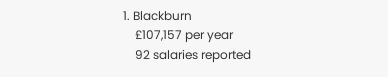1. Blackburn
    £107,157 per year
    92 salaries reported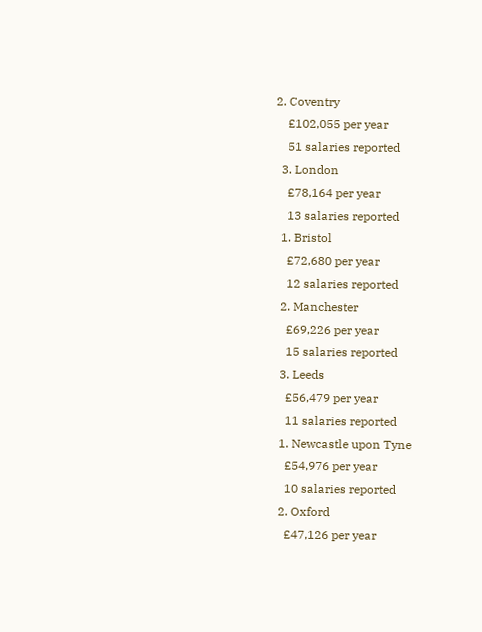2. Coventry
    £102,055 per year
    51 salaries reported
  3. London
    £78,164 per year
    13 salaries reported
  1. Bristol
    £72,680 per year
    12 salaries reported
  2. Manchester
    £69,226 per year
    15 salaries reported
  3. Leeds
    £56,479 per year
    11 salaries reported
  1. Newcastle upon Tyne
    £54,976 per year
    10 salaries reported
  2. Oxford
    £47,126 per year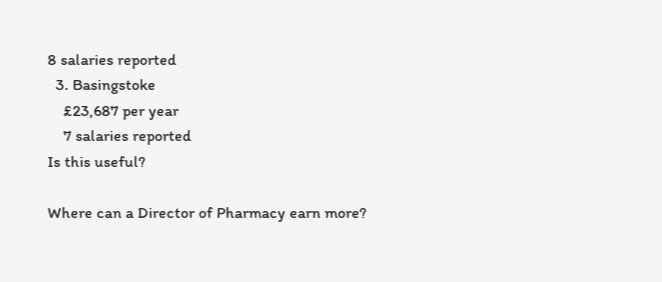8 salaries reported
  3. Basingstoke
    £23,687 per year
    7 salaries reported
Is this useful?

Where can a Director of Pharmacy earn more?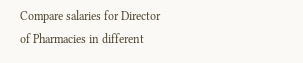Compare salaries for Director of Pharmacies in different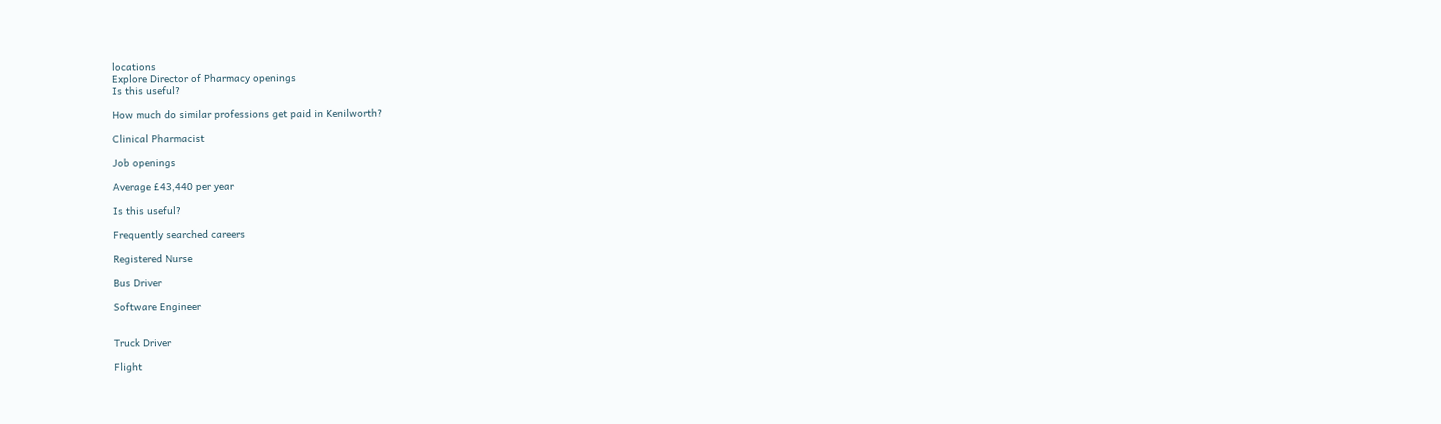locations
Explore Director of Pharmacy openings
Is this useful?

How much do similar professions get paid in Kenilworth?

Clinical Pharmacist

Job openings

Average £43,440 per year

Is this useful?

Frequently searched careers

Registered Nurse

Bus Driver

Software Engineer


Truck Driver

Flight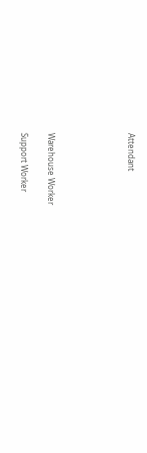Attendant





Warehouse Worker

Support Worker